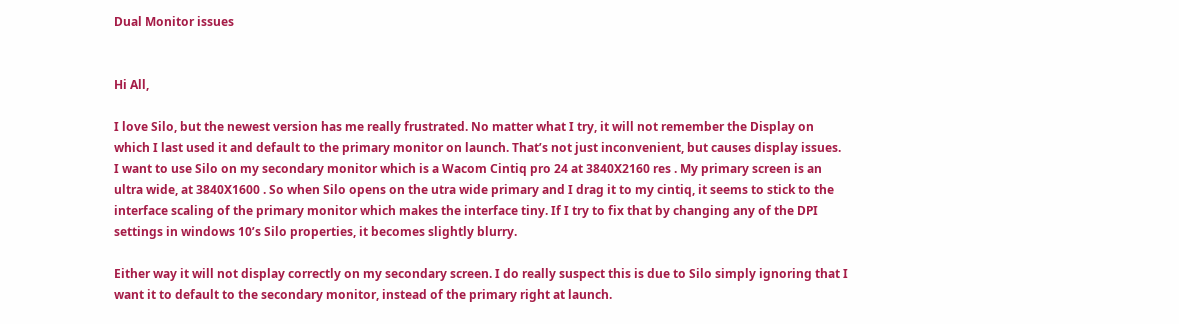Dual Monitor issues


Hi All,

I love Silo, but the newest version has me really frustrated. No matter what I try, it will not remember the Display on which I last used it and default to the primary monitor on launch. That’s not just inconvenient, but causes display issues.
I want to use Silo on my secondary monitor which is a Wacom Cintiq pro 24 at 3840X2160 res . My primary screen is an ultra wide, at 3840X1600 . So when Silo opens on the utra wide primary and I drag it to my cintiq, it seems to stick to the interface scaling of the primary monitor which makes the interface tiny. If I try to fix that by changing any of the DPI settings in windows 10’s Silo properties, it becomes slightly blurry.

Either way it will not display correctly on my secondary screen. I do really suspect this is due to Silo simply ignoring that I want it to default to the secondary monitor, instead of the primary right at launch.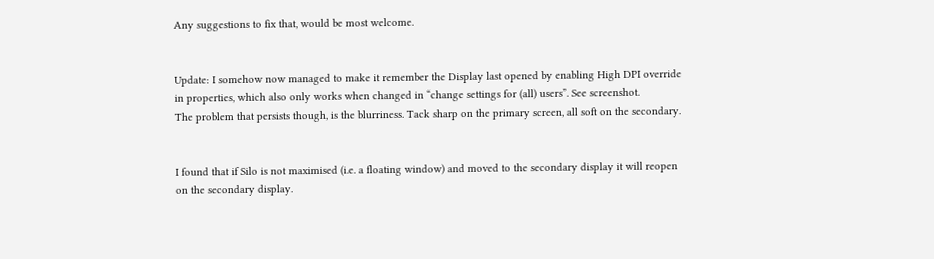Any suggestions to fix that, would be most welcome.


Update: I somehow now managed to make it remember the Display last opened by enabling High DPI override in properties, which also only works when changed in “change settings for (all) users”. See screenshot.
The problem that persists though, is the blurriness. Tack sharp on the primary screen, all soft on the secondary.


I found that if Silo is not maximised (i.e. a floating window) and moved to the secondary display it will reopen on the secondary display.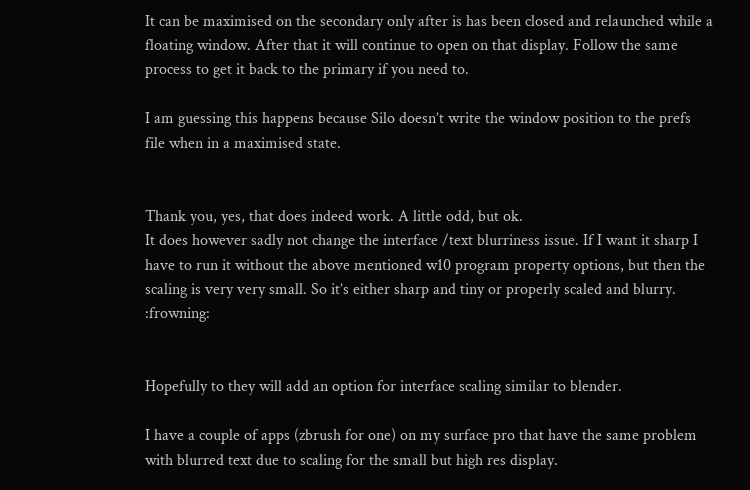It can be maximised on the secondary only after is has been closed and relaunched while a floating window. After that it will continue to open on that display. Follow the same process to get it back to the primary if you need to.

I am guessing this happens because Silo doesn’t write the window position to the prefs file when in a maximised state.


Thank you, yes, that does indeed work. A little odd, but ok.
It does however sadly not change the interface /text blurriness issue. If I want it sharp I have to run it without the above mentioned w10 program property options, but then the scaling is very very small. So it’s either sharp and tiny or properly scaled and blurry. :frowning:


Hopefully to they will add an option for interface scaling similar to blender.

I have a couple of apps (zbrush for one) on my surface pro that have the same problem with blurred text due to scaling for the small but high res display.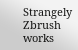Strangely Zbrush works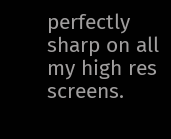perfectly sharp on all my high res screens.